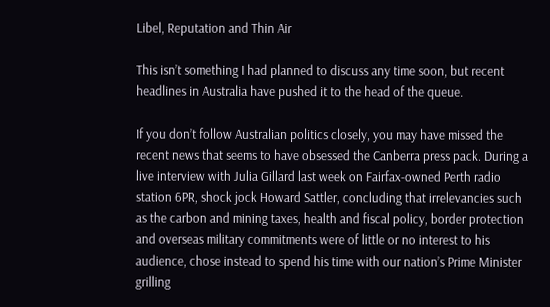Libel, Reputation and Thin Air

This isn’t something I had planned to discuss any time soon, but recent headlines in Australia have pushed it to the head of the queue.

If you don’t follow Australian politics closely, you may have missed the recent news that seems to have obsessed the Canberra press pack. During a live interview with Julia Gillard last week on Fairfax-owned Perth radio station 6PR, shock jock Howard Sattler, concluding that irrelevancies such as the carbon and mining taxes, health and fiscal policy, border protection and overseas military commitments were of little or no interest to his audience, chose instead to spend his time with our nation’s Prime Minister grilling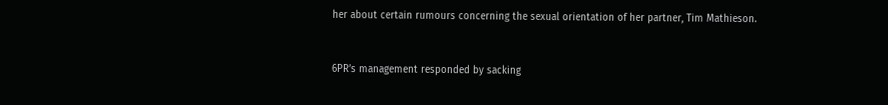her about certain rumours concerning the sexual orientation of her partner, Tim Mathieson.


6PR’s management responded by sacking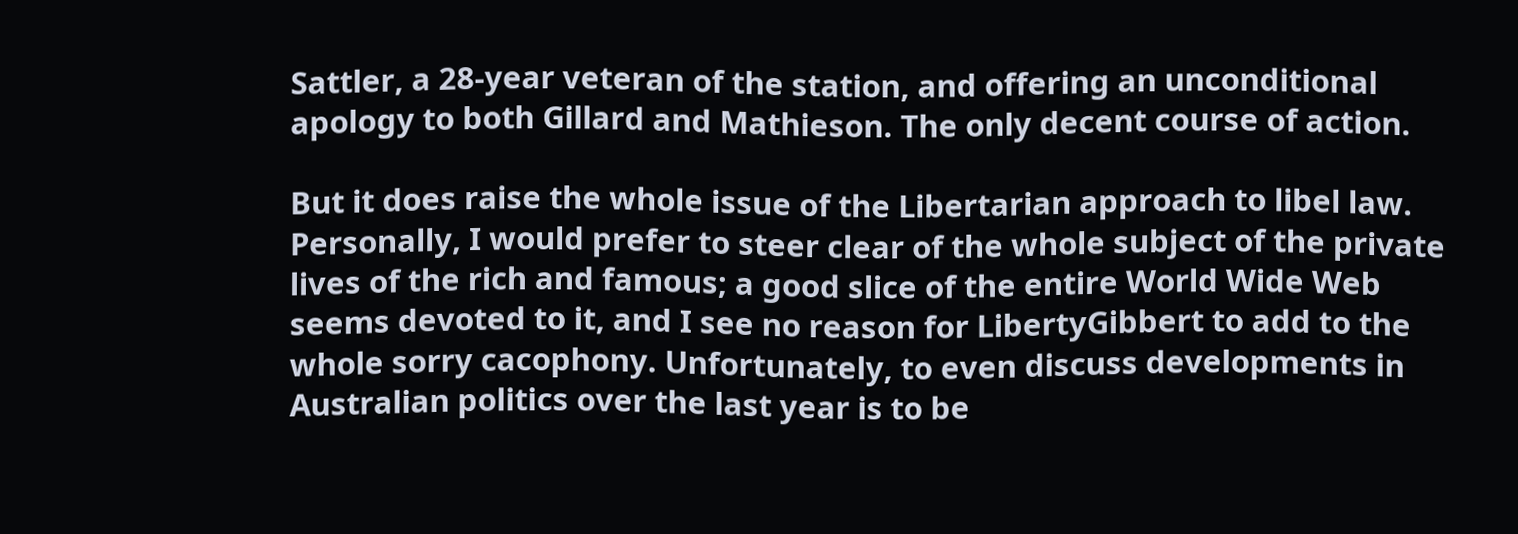Sattler, a 28-year veteran of the station, and offering an unconditional apology to both Gillard and Mathieson. The only decent course of action.

But it does raise the whole issue of the Libertarian approach to libel law. Personally, I would prefer to steer clear of the whole subject of the private lives of the rich and famous; a good slice of the entire World Wide Web seems devoted to it, and I see no reason for LibertyGibbert to add to the whole sorry cacophony. Unfortunately, to even discuss developments in Australian politics over the last year is to be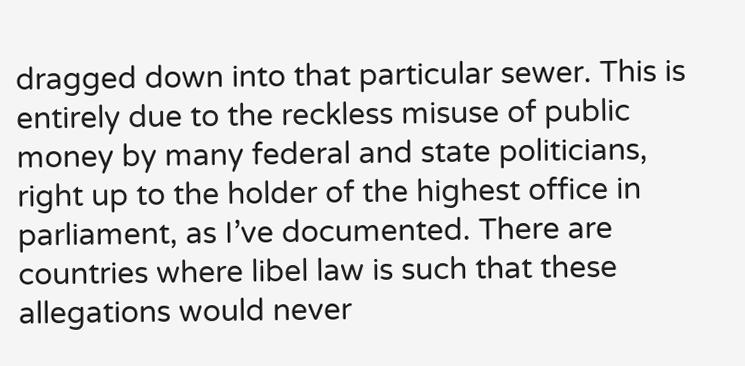dragged down into that particular sewer. This is entirely due to the reckless misuse of public money by many federal and state politicians, right up to the holder of the highest office in parliament, as I’ve documented. There are countries where libel law is such that these allegations would never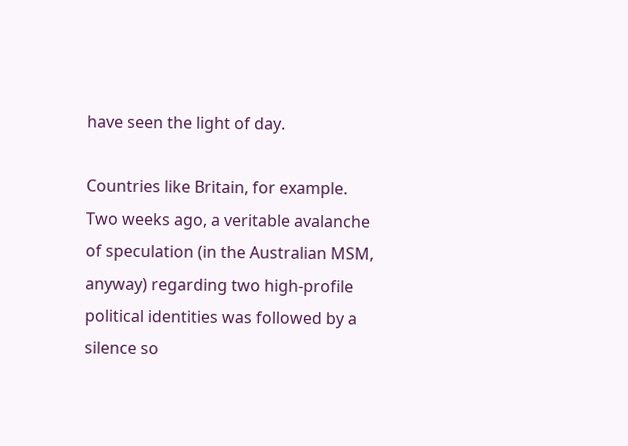have seen the light of day.

Countries like Britain, for example. Two weeks ago, a veritable avalanche of speculation (in the Australian MSM, anyway) regarding two high-profile political identities was followed by a silence so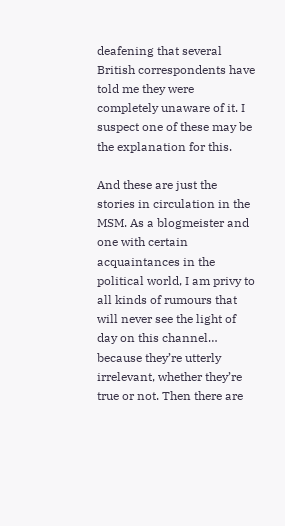deafening that several British correspondents have told me they were completely unaware of it. I suspect one of these may be the explanation for this.

And these are just the stories in circulation in the MSM. As a blogmeister and one with certain acquaintances in the political world, I am privy to all kinds of rumours that will never see the light of day on this channel… because they’re utterly irrelevant, whether they’re true or not. Then there are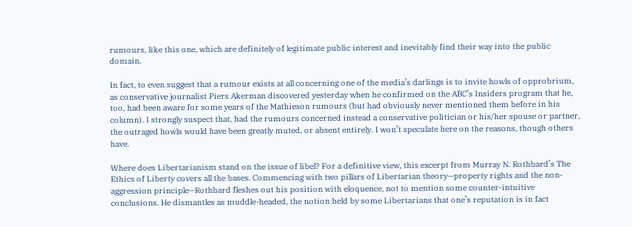rumours, like this one, which are definitely of legitimate public interest and inevitably find their way into the public domain.

In fact, to even suggest that a rumour exists at all concerning one of the media’s darlings is to invite howls of opprobrium, as conservative journalist Piers Akerman discovered yesterday when he confirmed on the ABC’s Insiders program that he, too, had been aware for some years of the Mathieson rumours (but had obviously never mentioned them before in his column). I strongly suspect that, had the rumours concerned instead a conservative politician or his/her spouse or partner, the outraged howls would have been greatly muted, or absent entirely. I won’t speculate here on the reasons, though others have.

Where does Libertarianism stand on the issue of libel? For a definitive view, this excerpt from Murray N. Rothbard’s The Ethics of Liberty covers all the bases. Commencing with two pillars of Libertarian theory—property rights and the non-aggression principle—Rothbard fleshes out his position with eloquence, not to mention some counter-intuitive conclusions. He dismantles as muddle-headed, the notion held by some Libertarians that one’s reputation is in fact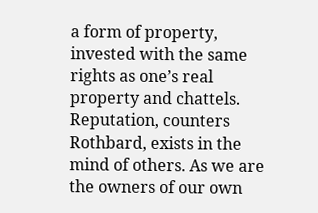a form of property, invested with the same rights as one’s real property and chattels. Reputation, counters Rothbard, exists in the mind of others. As we are the owners of our own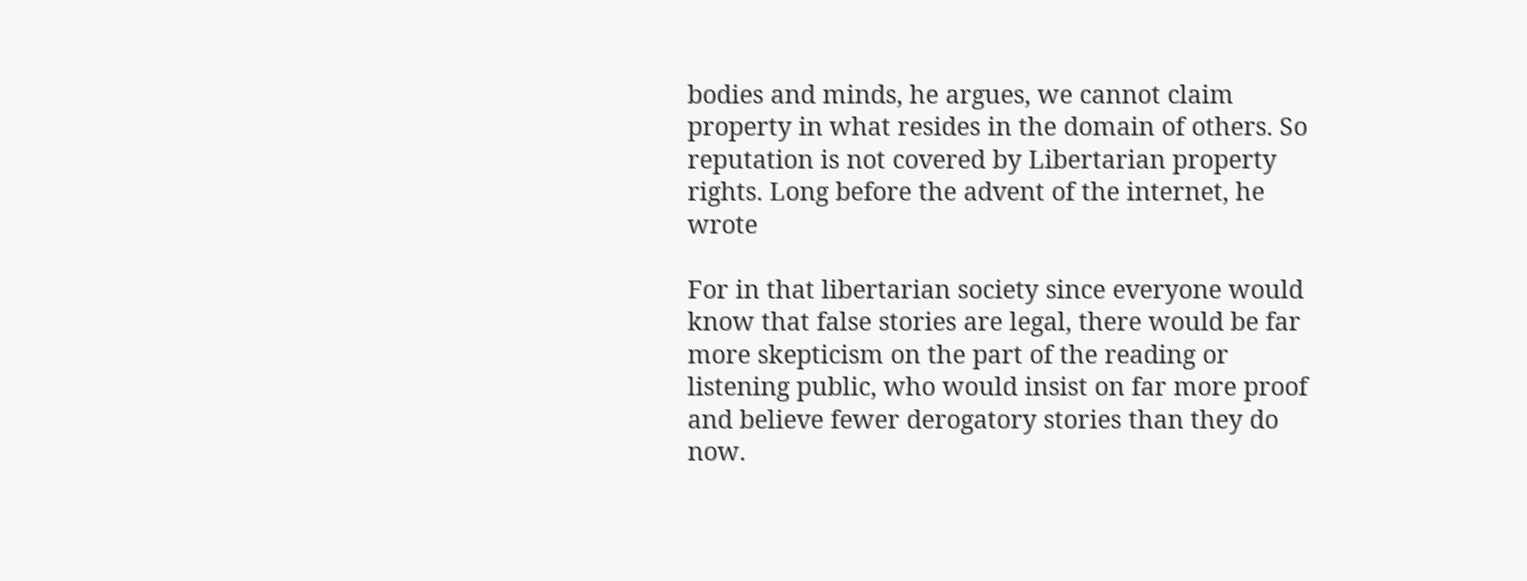bodies and minds, he argues, we cannot claim property in what resides in the domain of others. So reputation is not covered by Libertarian property rights. Long before the advent of the internet, he wrote

For in that libertarian society since everyone would know that false stories are legal, there would be far more skepticism on the part of the reading or listening public, who would insist on far more proof and believe fewer derogatory stories than they do now.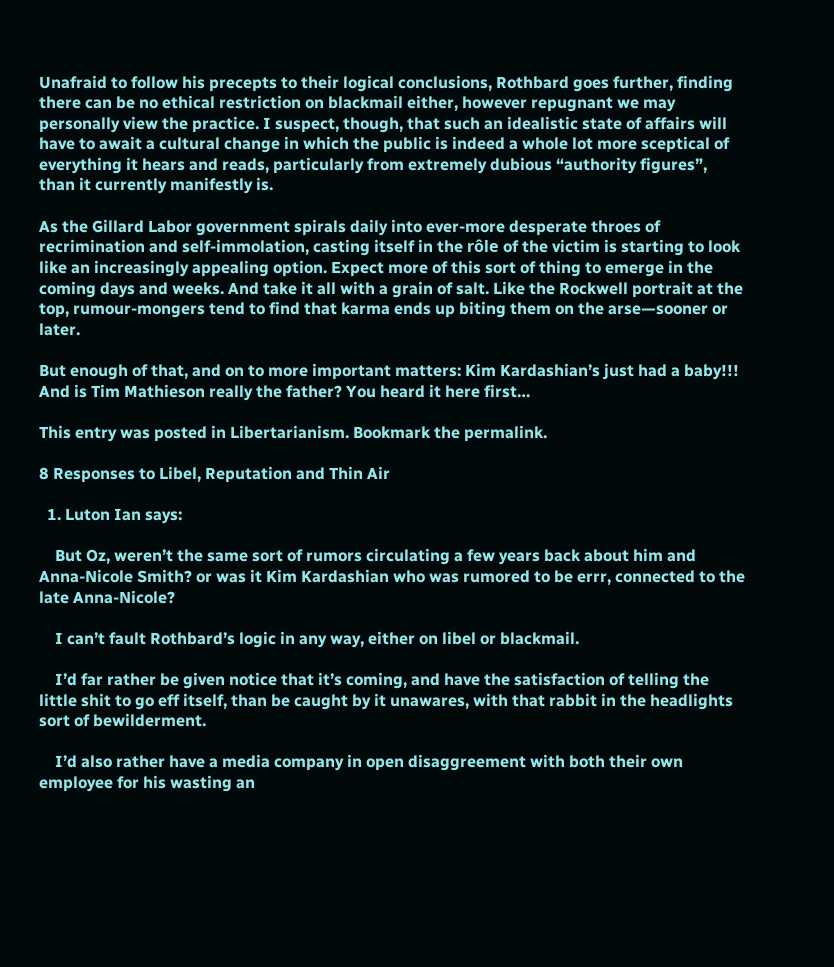Unafraid to follow his precepts to their logical conclusions, Rothbard goes further, finding there can be no ethical restriction on blackmail either, however repugnant we may personally view the practice. I suspect, though, that such an idealistic state of affairs will have to await a cultural change in which the public is indeed a whole lot more sceptical of everything it hears and reads, particularly from extremely dubious “authority figures”, than it currently manifestly is.

As the Gillard Labor government spirals daily into ever-more desperate throes of recrimination and self-immolation, casting itself in the rôle of the victim is starting to look like an increasingly appealing option. Expect more of this sort of thing to emerge in the coming days and weeks. And take it all with a grain of salt. Like the Rockwell portrait at the top, rumour-mongers tend to find that karma ends up biting them on the arse—sooner or later.

But enough of that, and on to more important matters: Kim Kardashian’s just had a baby!!! And is Tim Mathieson really the father? You heard it here first…

This entry was posted in Libertarianism. Bookmark the permalink.

8 Responses to Libel, Reputation and Thin Air

  1. Luton Ian says:

    But Oz, weren’t the same sort of rumors circulating a few years back about him and Anna-Nicole Smith? or was it Kim Kardashian who was rumored to be errr, connected to the late Anna-Nicole?

    I can’t fault Rothbard’s logic in any way, either on libel or blackmail.

    I’d far rather be given notice that it’s coming, and have the satisfaction of telling the little shit to go eff itself, than be caught by it unawares, with that rabbit in the headlights sort of bewilderment.

    I’d also rather have a media company in open disaggreement with both their own employee for his wasting an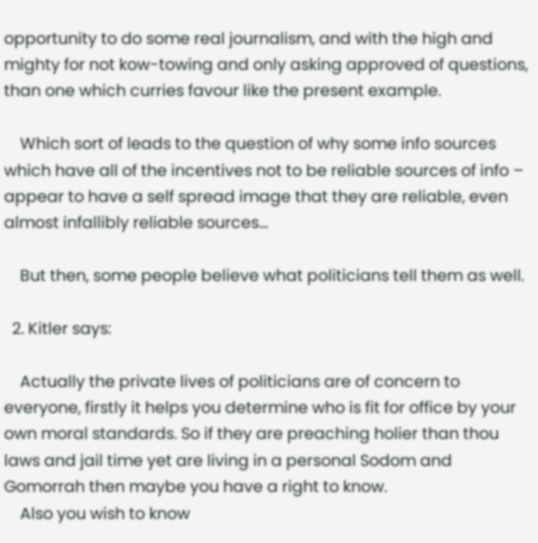opportunity to do some real journalism, and with the high and mighty for not kow-towing and only asking approved of questions, than one which curries favour like the present example.

    Which sort of leads to the question of why some info sources which have all of the incentives not to be reliable sources of info – appear to have a self spread image that they are reliable, even almost infallibly reliable sources…

    But then, some people believe what politicians tell them as well.

  2. Kitler says:

    Actually the private lives of politicians are of concern to everyone, firstly it helps you determine who is fit for office by your own moral standards. So if they are preaching holier than thou laws and jail time yet are living in a personal Sodom and Gomorrah then maybe you have a right to know.
    Also you wish to know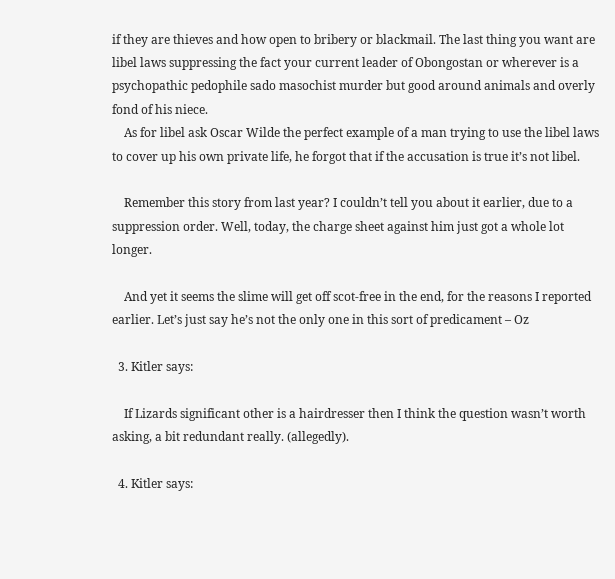if they are thieves and how open to bribery or blackmail. The last thing you want are libel laws suppressing the fact your current leader of Obongostan or wherever is a psychopathic pedophile sado masochist murder but good around animals and overly fond of his niece.
    As for libel ask Oscar Wilde the perfect example of a man trying to use the libel laws to cover up his own private life, he forgot that if the accusation is true it’s not libel.

    Remember this story from last year? I couldn’t tell you about it earlier, due to a suppression order. Well, today, the charge sheet against him just got a whole lot longer.

    And yet it seems the slime will get off scot-free in the end, for the reasons I reported earlier. Let’s just say he’s not the only one in this sort of predicament – Oz

  3. Kitler says:

    If Lizards significant other is a hairdresser then I think the question wasn’t worth asking, a bit redundant really. (allegedly).

  4. Kitler says: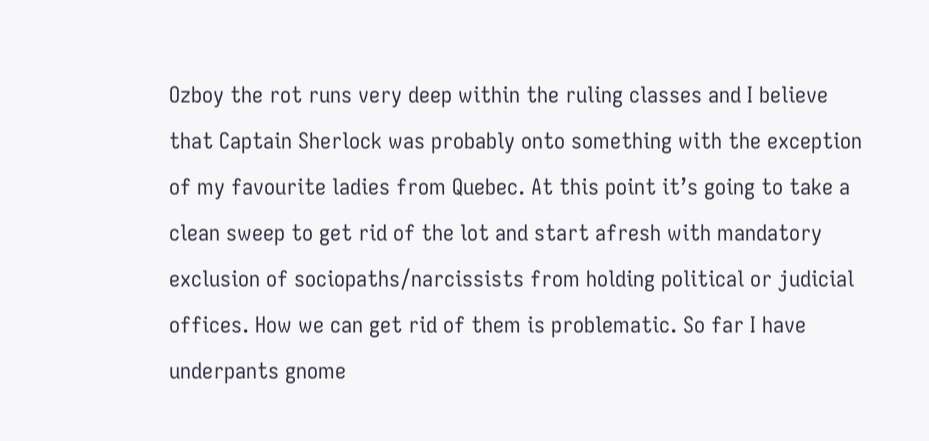Ozboy the rot runs very deep within the ruling classes and I believe that Captain Sherlock was probably onto something with the exception of my favourite ladies from Quebec. At this point it’s going to take a clean sweep to get rid of the lot and start afresh with mandatory exclusion of sociopaths/narcissists from holding political or judicial offices. How we can get rid of them is problematic. So far I have underpants gnome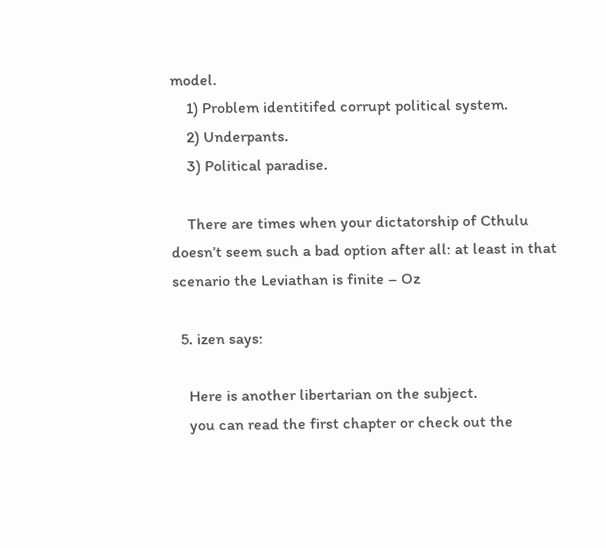model.
    1) Problem identitifed corrupt political system.
    2) Underpants.
    3) Political paradise.

    There are times when your dictatorship of Cthulu doesn’t seem such a bad option after all: at least in that scenario the Leviathan is finite – Oz

  5. izen says:

    Here is another libertarian on the subject.
    you can read the first chapter or check out the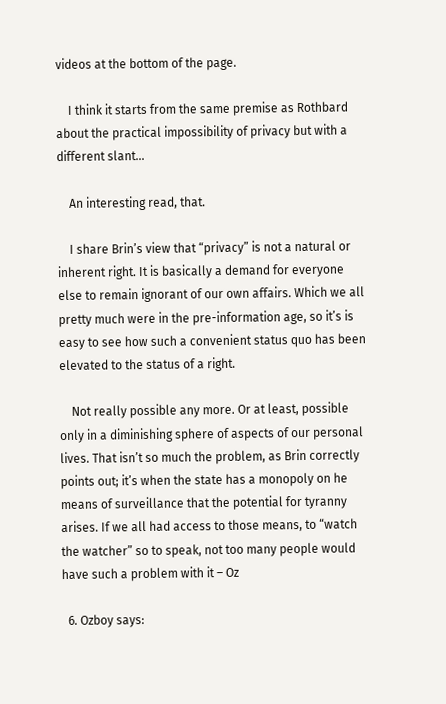videos at the bottom of the page.

    I think it starts from the same premise as Rothbard about the practical impossibility of privacy but with a different slant…

    An interesting read, that.

    I share Brin’s view that “privacy” is not a natural or inherent right. It is basically a demand for everyone else to remain ignorant of our own affairs. Which we all pretty much were in the pre-information age, so it’s is easy to see how such a convenient status quo has been elevated to the status of a right.

    Not really possible any more. Or at least, possible only in a diminishing sphere of aspects of our personal lives. That isn’t so much the problem, as Brin correctly points out; it’s when the state has a monopoly on he means of surveillance that the potential for tyranny arises. If we all had access to those means, to “watch the watcher” so to speak, not too many people would have such a problem with it – Oz

  6. Ozboy says: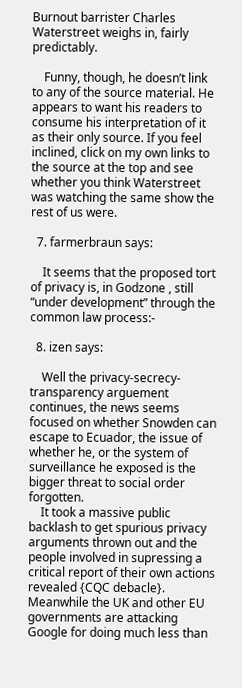Burnout barrister Charles Waterstreet weighs in, fairly predictably.

    Funny, though, he doesn’t link to any of the source material. He appears to want his readers to consume his interpretation of it as their only source. If you feel inclined, click on my own links to the source at the top and see whether you think Waterstreet was watching the same show the rest of us were.

  7. farmerbraun says:

    It seems that the proposed tort of privacy is, in Godzone , still “under development” through the common law process:-

  8. izen says:

    Well the privacy-secrecy-transparency arguement continues, the news seems focused on whether Snowden can escape to Ecuador, the issue of whether he, or the system of surveillance he exposed is the bigger threat to social order forgotten.
    It took a massive public backlash to get spurious privacy arguments thrown out and the people involved in supressing a critical report of their own actions revealed {CQC debacle}. Meanwhile the UK and other EU governments are attacking Google for doing much less than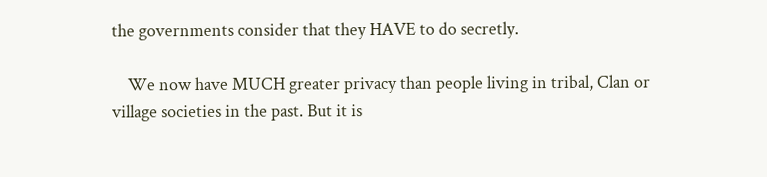the governments consider that they HAVE to do secretly.

    We now have MUCH greater privacy than people living in tribal, Clan or village societies in the past. But it is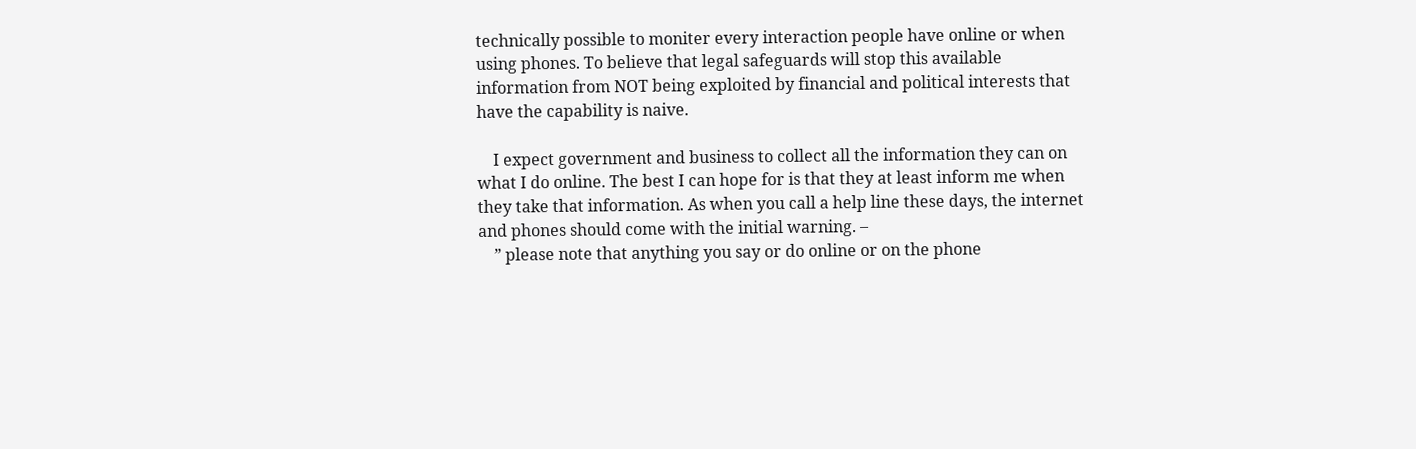technically possible to moniter every interaction people have online or when using phones. To believe that legal safeguards will stop this available information from NOT being exploited by financial and political interests that have the capability is naive.

    I expect government and business to collect all the information they can on what I do online. The best I can hope for is that they at least inform me when they take that information. As when you call a help line these days, the internet and phones should come with the initial warning. –
    ” please note that anything you say or do online or on the phone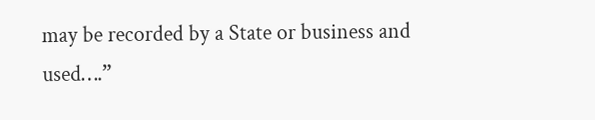may be recorded by a State or business and used….”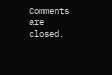Comments are closed.